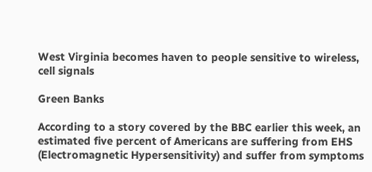West Virginia becomes haven to people sensitive to wireless, cell signals

Green Banks

According to a story covered by the BBC earlier this week, an estimated five percent of Americans are suffering from EHS (Electromagnetic Hypersensitivity) and suffer from symptoms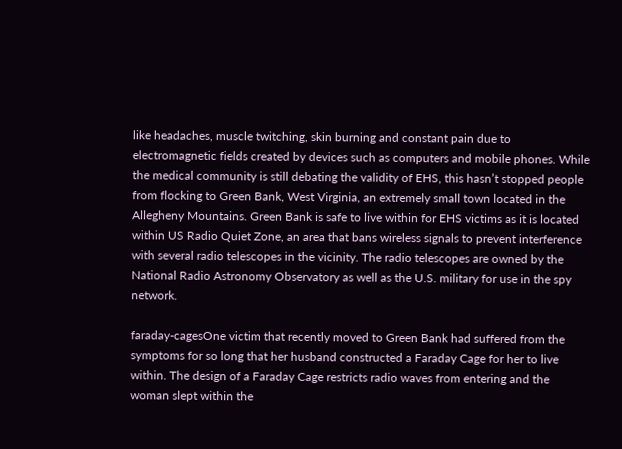like headaches, muscle twitching, skin burning and constant pain due to electromagnetic fields created by devices such as computers and mobile phones. While the medical community is still debating the validity of EHS, this hasn’t stopped people from flocking to Green Bank, West Virginia, an extremely small town located in the Allegheny Mountains. Green Bank is safe to live within for EHS victims as it is located within US Radio Quiet Zone, an area that bans wireless signals to prevent interference with several radio telescopes in the vicinity. The radio telescopes are owned by the National Radio Astronomy Observatory as well as the U.S. military for use in the spy network.

faraday-cagesOne victim that recently moved to Green Bank had suffered from the symptoms for so long that her husband constructed a Faraday Cage for her to live within. The design of a Faraday Cage restricts radio waves from entering and the woman slept within the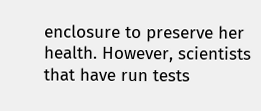enclosure to preserve her health. However, scientists that have run tests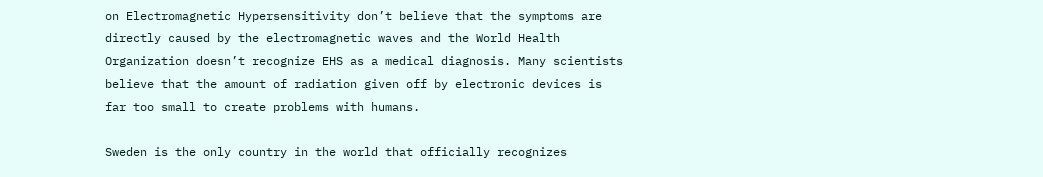on Electromagnetic Hypersensitivity don’t believe that the symptoms are directly caused by the electromagnetic waves and the World Health Organization doesn’t recognize EHS as a medical diagnosis. Many scientists believe that the amount of radiation given off by electronic devices is far too small to create problems with humans.

Sweden is the only country in the world that officially recognizes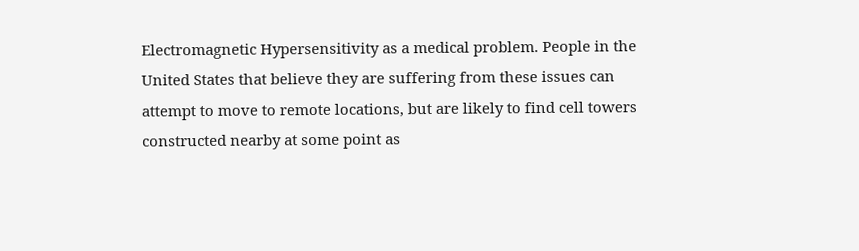Electromagnetic Hypersensitivity as a medical problem. People in the United States that believe they are suffering from these issues can attempt to move to remote locations, but are likely to find cell towers constructed nearby at some point as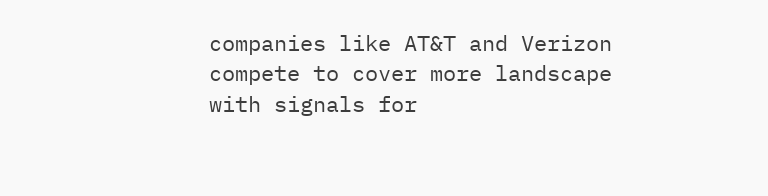companies like AT&T and Verizon compete to cover more landscape with signals for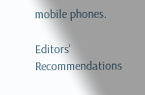mobile phones.

Editors' Recommendations